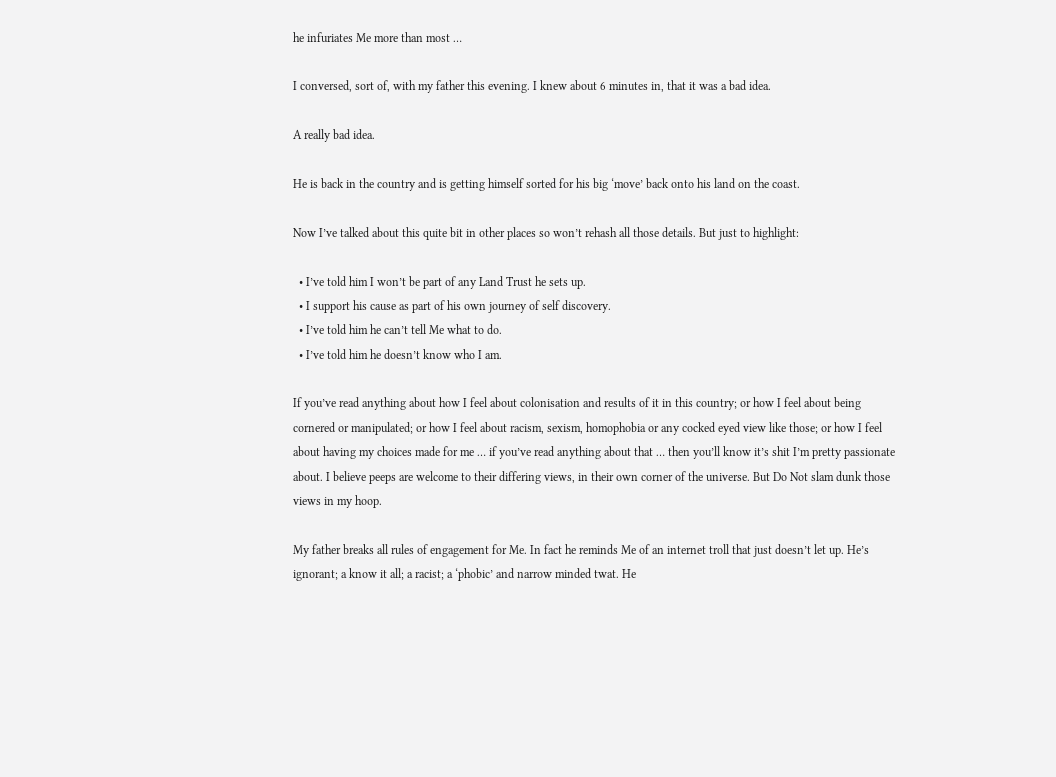he infuriates Me more than most …

I conversed, sort of, with my father this evening. I knew about 6 minutes in, that it was a bad idea.

A really bad idea.

He is back in the country and is getting himself sorted for his big ‘move’ back onto his land on the coast.

Now I’ve talked about this quite bit in other places so won’t rehash all those details. But just to highlight:

  • I’ve told him I won’t be part of any Land Trust he sets up.
  • I support his cause as part of his own journey of self discovery.
  • I’ve told him he can’t tell Me what to do.
  • I’ve told him he doesn’t know who I am.

If you’ve read anything about how I feel about colonisation and results of it in this country; or how I feel about being cornered or manipulated; or how I feel about racism, sexism, homophobia or any cocked eyed view like those; or how I feel about having my choices made for me … if you’ve read anything about that … then you’ll know it’s shit I’m pretty passionate about. I believe peeps are welcome to their differing views, in their own corner of the universe. But Do Not slam dunk those views in my hoop.

My father breaks all rules of engagement for Me. In fact he reminds Me of an internet troll that just doesn’t let up. He’s ignorant; a know it all; a racist; a ‘phobic’ and narrow minded twat. He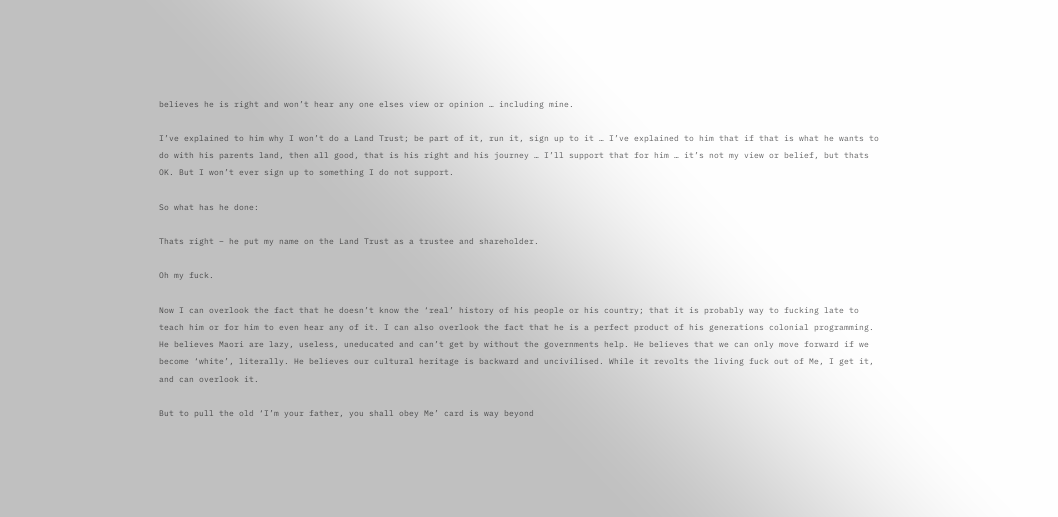believes he is right and won’t hear any one elses view or opinion … including mine.

I’ve explained to him why I won’t do a Land Trust; be part of it, run it, sign up to it … I’ve explained to him that if that is what he wants to do with his parents land, then all good, that is his right and his journey … I’ll support that for him … it’s not my view or belief, but thats OK. But I won’t ever sign up to something I do not support.

So what has he done:

Thats right – he put my name on the Land Trust as a trustee and shareholder.

Oh my fuck.

Now I can overlook the fact that he doesn’t know the ‘real’ history of his people or his country; that it is probably way to fucking late to teach him or for him to even hear any of it. I can also overlook the fact that he is a perfect product of his generations colonial programming. He believes Maori are lazy, useless, uneducated and can’t get by without the governments help. He believes that we can only move forward if we become ‘white’, literally. He believes our cultural heritage is backward and uncivilised. While it revolts the living fuck out of Me, I get it, and can overlook it.

But to pull the old ‘I’m your father, you shall obey Me’ card is way beyond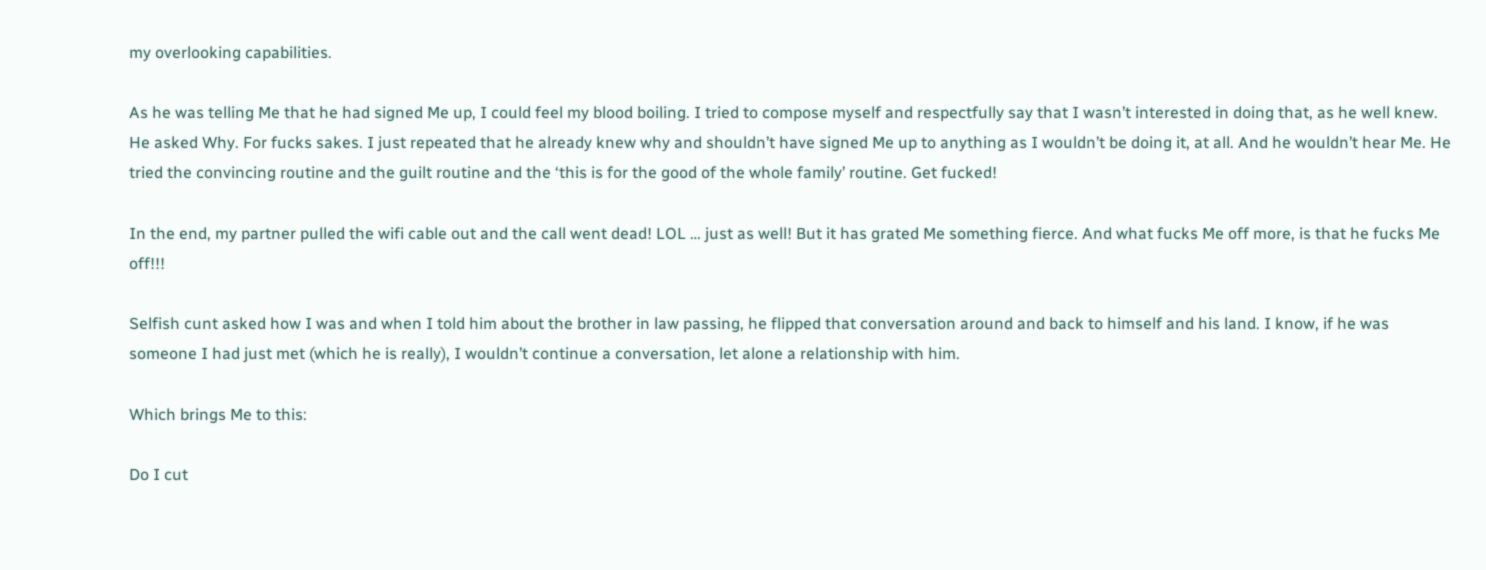my overlooking capabilities.

As he was telling Me that he had signed Me up, I could feel my blood boiling. I tried to compose myself and respectfully say that I wasn’t interested in doing that, as he well knew.  He asked Why. For fucks sakes. I just repeated that he already knew why and shouldn’t have signed Me up to anything as I wouldn’t be doing it, at all. And he wouldn’t hear Me. He tried the convincing routine and the guilt routine and the ‘this is for the good of the whole family’ routine. Get fucked!

In the end, my partner pulled the wifi cable out and the call went dead! LOL … just as well! But it has grated Me something fierce. And what fucks Me off more, is that he fucks Me off!!!

Selfish cunt asked how I was and when I told him about the brother in law passing, he flipped that conversation around and back to himself and his land. I know, if he was someone I had just met (which he is really), I wouldn’t continue a conversation, let alone a relationship with him.

Which brings Me to this:

Do I cut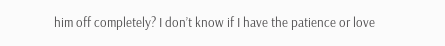him off completely? I don’t know if I have the patience or love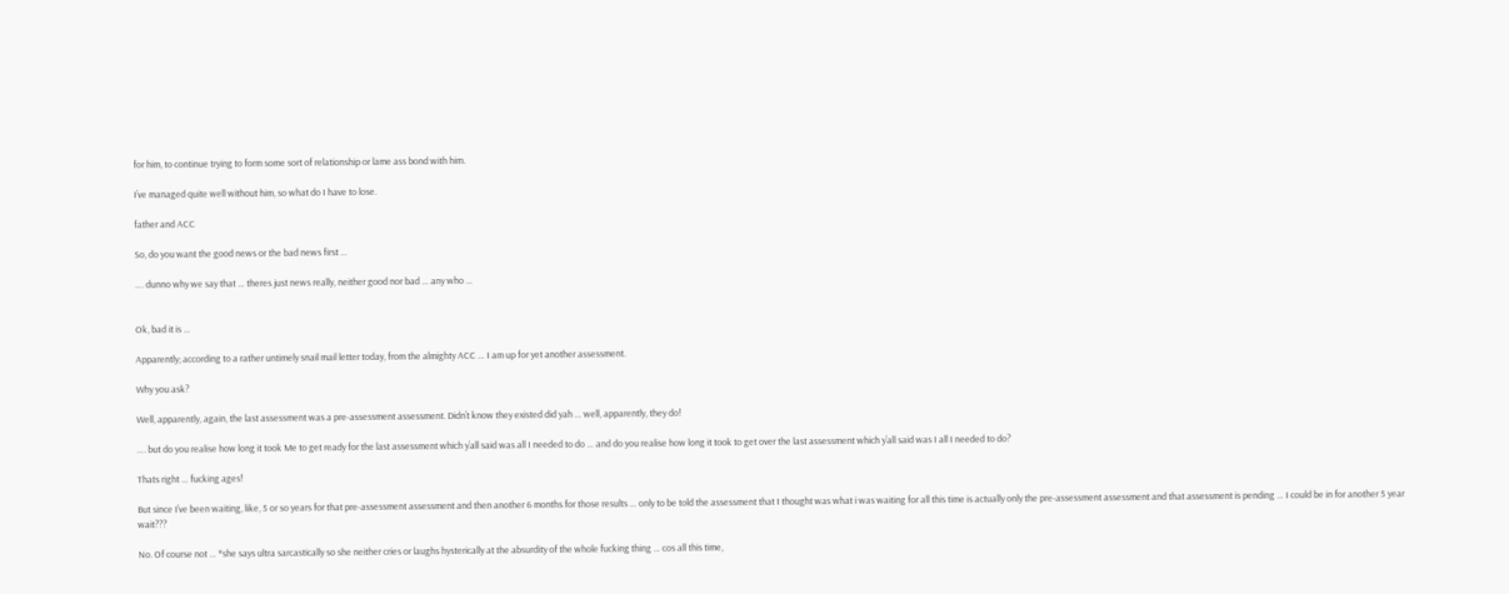for him, to continue trying to form some sort of relationship or lame ass bond with him.

I’ve managed quite well without him, so what do I have to lose.

father and ACC

So, do you want the good news or the bad news first …

…. dunno why we say that … theres just news really, neither good nor bad … any who …


Ok, bad it is …

Apparently; according to a rather untimely snail mail letter today, from the almighty ACC … I am up for yet another assessment.

Why you ask?

Well, apparently, again, the last assessment was a pre-assessment assessment. Didn’t know they existed did yah … well, apparently, they do!

…. but do you realise how long it took Me to get ready for the last assessment which y’all said was all I needed to do … and do you realise how long it took to get over the last assessment which y’all said was I all I needed to do?

Thats right … fucking ages!

But since I’ve been waiting, like, 5 or so years for that pre-assessment assessment and then another 6 months for those results … only to be told the assessment that I thought was what i was waiting for all this time is actually only the pre-assessment assessment and that assessment is pending … I could be in for another 5 year wait???

No. Of course not … *she says ultra sarcastically so she neither cries or laughs hysterically at the absurdity of the whole fucking thing … cos all this time,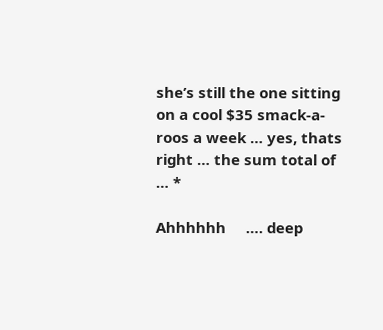she’s still the one sitting on a cool $35 smack-a-roos a week … yes, thats right … the sum total of … *

Ahhhhhh     …. deep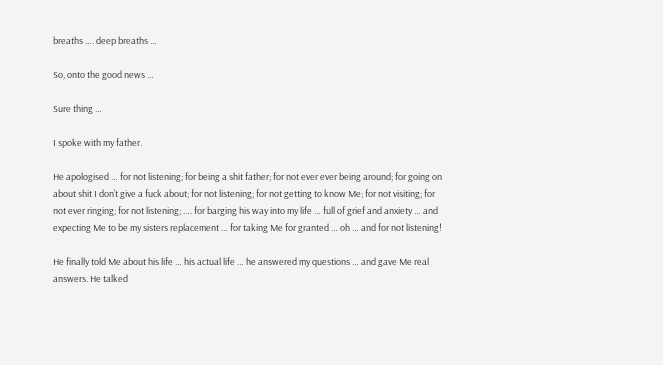breaths …. deep breaths …

So, onto the good news …

Sure thing …

I spoke with my father.

He apologised … for not listening; for being a shit father; for not ever ever being around; for going on about shit I don’t give a fuck about; for not listening; for not getting to know Me; for not visiting; for not ever ringing; for not listening; …. for barging his way into my life … full of grief and anxiety … and expecting Me to be my sisters replacement … for taking Me for granted … oh … and for not listening!

He finally told Me about his life … his actual life … he answered my questions … and gave Me real answers. He talked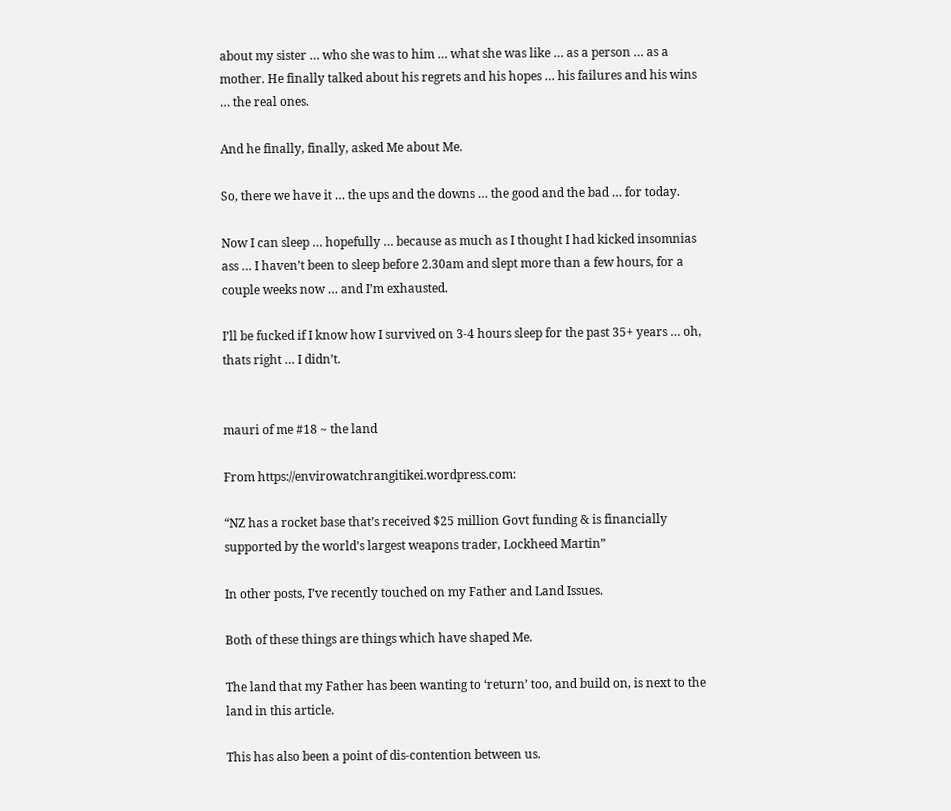about my sister … who she was to him … what she was like … as a person … as a mother. He finally talked about his regrets and his hopes … his failures and his wins … the real ones.

And he finally, finally, asked Me about Me.

So, there we have it … the ups and the downs … the good and the bad … for today.

Now I can sleep … hopefully … because as much as I thought I had kicked insomnias ass … I haven’t been to sleep before 2.30am and slept more than a few hours, for a couple weeks now … and I’m exhausted.

I’ll be fucked if I know how I survived on 3-4 hours sleep for the past 35+ years … oh, thats right … I didn’t.


mauri of me #18 ~ the land

From https://envirowatchrangitikei.wordpress.com:

“NZ has a rocket base that’s received $25 million Govt funding & is financially supported by the world’s largest weapons trader, Lockheed Martin”

In other posts, I’ve recently touched on my Father and Land Issues.

Both of these things are things which have shaped Me.

The land that my Father has been wanting to ‘return’ too, and build on, is next to the land in this article.

This has also been a point of dis-contention between us.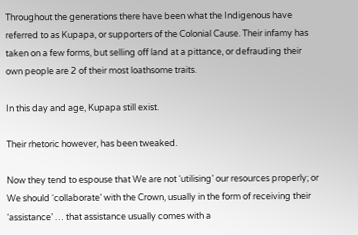Throughout the generations there have been what the Indigenous have referred to as Kupapa, or supporters of the Colonial Cause. Their infamy has taken on a few forms, but selling off land at a pittance, or defrauding their own people are 2 of their most loathsome traits.

In this day and age, Kupapa still exist.

Their rhetoric however, has been tweaked.

Now they tend to espouse that We are not ‘utilising’ our resources properly; or We should ‘collaborate’ with the Crown, usually in the form of receiving their ‘assistance’ … that assistance usually comes with a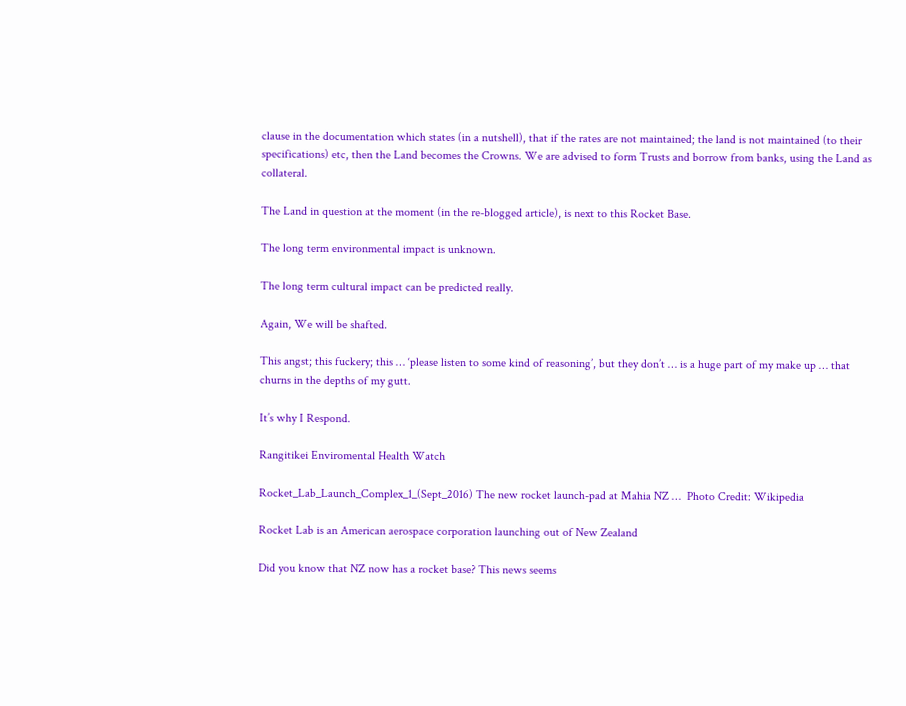clause in the documentation which states (in a nutshell), that if the rates are not maintained; the land is not maintained (to their specifications) etc, then the Land becomes the Crowns. We are advised to form Trusts and borrow from banks, using the Land as collateral.

The Land in question at the moment (in the re-blogged article), is next to this Rocket Base.

The long term environmental impact is unknown.

The long term cultural impact can be predicted really.

Again, We will be shafted.

This angst; this fuckery; this … ‘please listen to some kind of reasoning’, but they don’t … is a huge part of my make up … that churns in the depths of my gutt.

It’s why I Respond.

Rangitikei Enviromental Health Watch

Rocket_Lab_Launch_Complex_1_(Sept_2016) The new rocket launch-pad at Mahia NZ …  Photo Credit: Wikipedia

Rocket Lab is an American aerospace corporation launching out of New Zealand

Did you know that NZ now has a rocket base? This news seems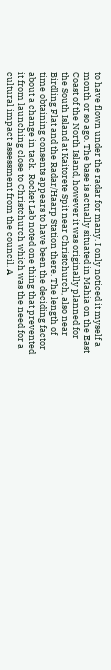to have flown under the radar for many. I only noticed it myself a month or so ago. The base is actually situated in Mahia on the East Coast of the North Island, however it was originally planned for the South Island at Kaitorete Spit near Christchurch, also near Birdling Flat and the Radar/Haarp Station there. The length of time obtaining consents appears to have been the deciding factor about a change in tack.  Rocket Lab noted one thing that prevented it from launching close to Christchurch which was the need for a cultural impact assessment from the council. A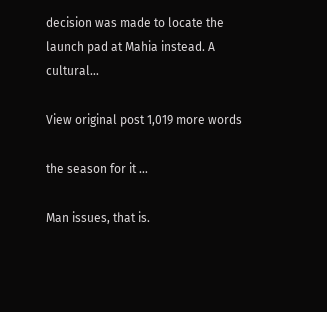decision was made to locate the launch pad at Mahia instead. A cultural…

View original post 1,019 more words

the season for it …

Man issues, that is.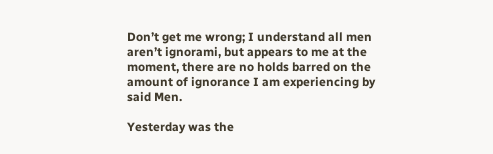Don’t get me wrong; I understand all men aren’t ignorami, but appears to me at the moment, there are no holds barred on the amount of ignorance I am experiencing by said Men.

Yesterday was the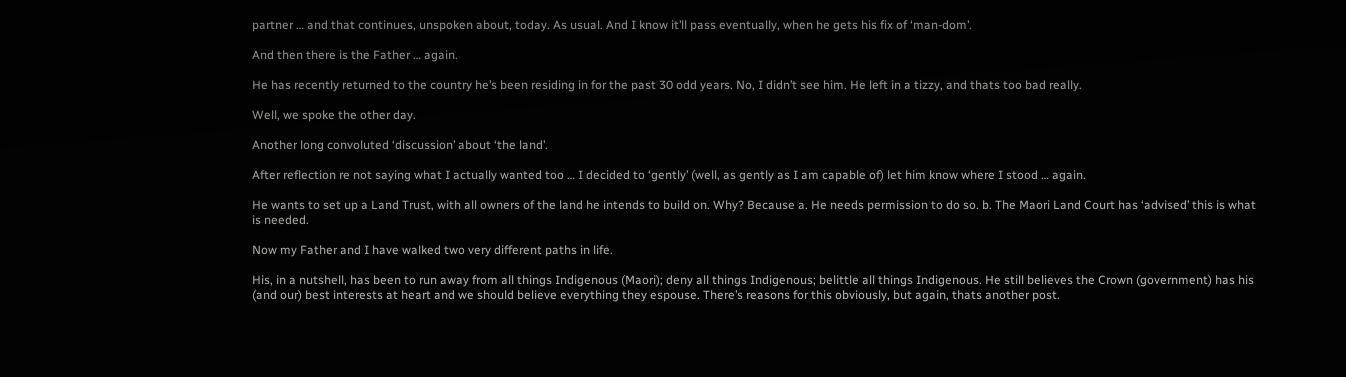partner … and that continues, unspoken about, today. As usual. And I know it’ll pass eventually, when he gets his fix of ‘man-dom’.

And then there is the Father … again.

He has recently returned to the country he’s been residing in for the past 30 odd years. No, I didn’t see him. He left in a tizzy, and thats too bad really.

Well, we spoke the other day.

Another long convoluted ‘discussion’ about ‘the land’.

After reflection re not saying what I actually wanted too … I decided to ‘gently’ (well, as gently as I am capable of) let him know where I stood … again.

He wants to set up a Land Trust, with all owners of the land he intends to build on. Why? Because a. He needs permission to do so. b. The Maori Land Court has ‘advised’ this is what is needed.

Now my Father and I have walked two very different paths in life.

His, in a nutshell, has been to run away from all things Indigenous (Maori); deny all things Indigenous; belittle all things Indigenous. He still believes the Crown (government) has his (and our) best interests at heart and we should believe everything they espouse. There’s reasons for this obviously, but again, thats another post.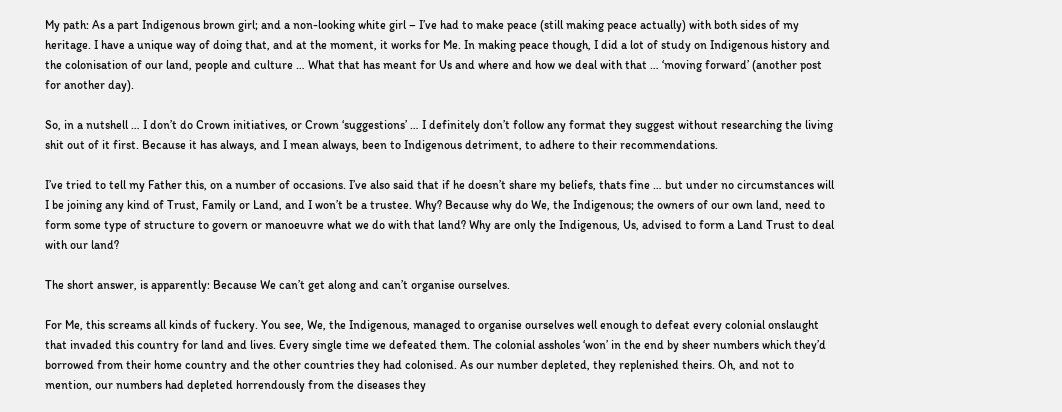My path: As a part Indigenous brown girl; and a non-looking white girl – I’ve had to make peace (still making peace actually) with both sides of my heritage. I have a unique way of doing that, and at the moment, it works for Me. In making peace though, I did a lot of study on Indigenous history and the colonisation of our land, people and culture … What that has meant for Us and where and how we deal with that … ‘moving forward’ (another post for another day).

So, in a nutshell … I don’t do Crown initiatives, or Crown ‘suggestions’ … I definitely don’t follow any format they suggest without researching the living shit out of it first. Because it has always, and I mean always, been to Indigenous detriment, to adhere to their recommendations.

I’ve tried to tell my Father this, on a number of occasions. I’ve also said that if he doesn’t share my beliefs, thats fine … but under no circumstances will I be joining any kind of Trust, Family or Land, and I won’t be a trustee. Why? Because why do We, the Indigenous; the owners of our own land, need to form some type of structure to govern or manoeuvre what we do with that land? Why are only the Indigenous, Us, advised to form a Land Trust to deal with our land?

The short answer, is apparently: Because We can’t get along and can’t organise ourselves.

For Me, this screams all kinds of fuckery. You see, We, the Indigenous, managed to organise ourselves well enough to defeat every colonial onslaught that invaded this country for land and lives. Every single time we defeated them. The colonial assholes ‘won’ in the end by sheer numbers which they’d borrowed from their home country and the other countries they had colonised. As our number depleted, they replenished theirs. Oh, and not to mention, our numbers had depleted horrendously from the diseases they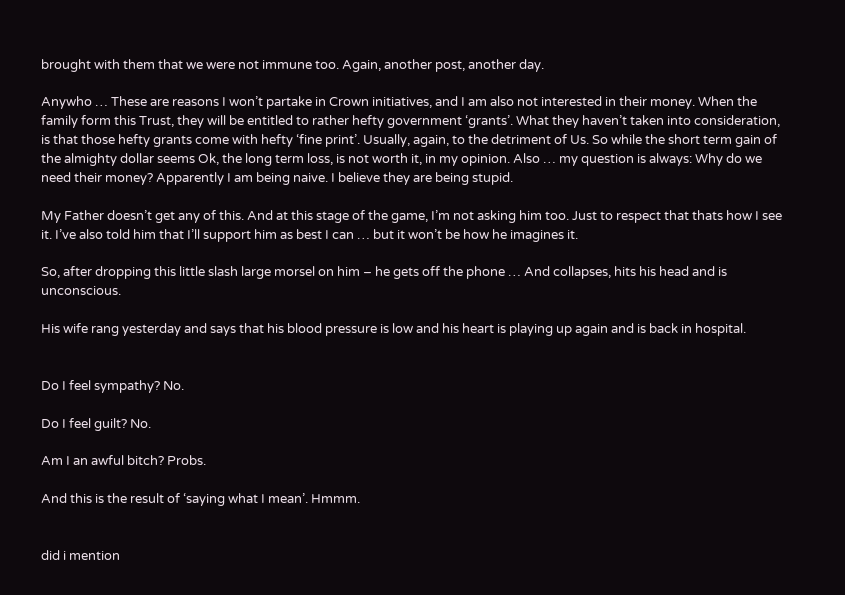brought with them that we were not immune too. Again, another post, another day.

Anywho … These are reasons I won’t partake in Crown initiatives, and I am also not interested in their money. When the family form this Trust, they will be entitled to rather hefty government ‘grants’. What they haven’t taken into consideration, is that those hefty grants come with hefty ‘fine print’. Usually, again, to the detriment of Us. So while the short term gain of the almighty dollar seems Ok, the long term loss, is not worth it, in my opinion. Also … my question is always: Why do we need their money? Apparently I am being naive. I believe they are being stupid.

My Father doesn’t get any of this. And at this stage of the game, I’m not asking him too. Just to respect that thats how I see it. I’ve also told him that I’ll support him as best I can … but it won’t be how he imagines it.

So, after dropping this little slash large morsel on him – he gets off the phone … And collapses, hits his head and is unconscious.

His wife rang yesterday and says that his blood pressure is low and his heart is playing up again and is back in hospital.


Do I feel sympathy? No.

Do I feel guilt? No.

Am I an awful bitch? Probs.

And this is the result of ‘saying what I mean’. Hmmm.


did i mention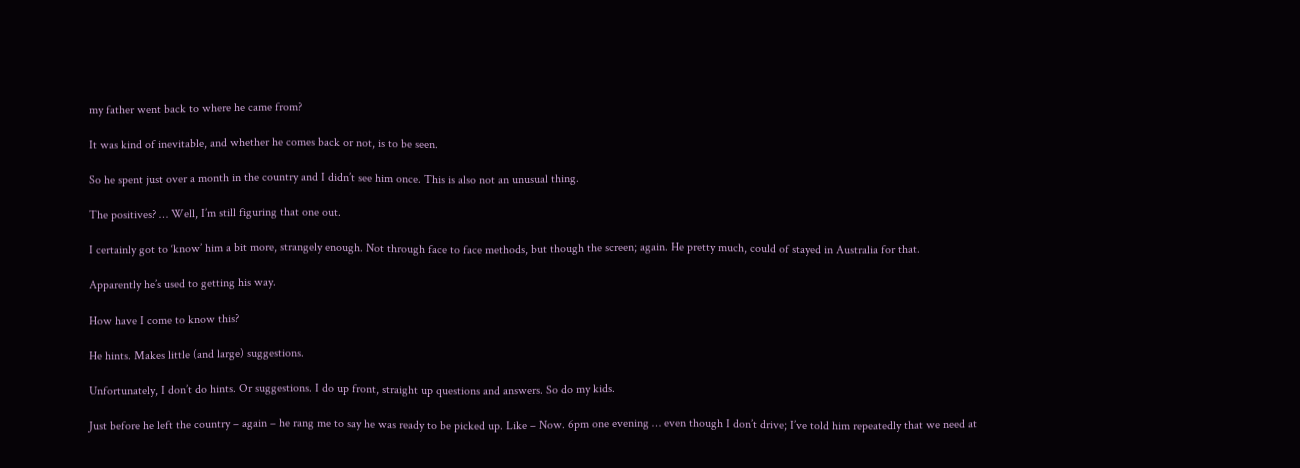my father went back to where he came from?

It was kind of inevitable, and whether he comes back or not, is to be seen.

So he spent just over a month in the country and I didn’t see him once. This is also not an unusual thing.

The positives? … Well, I’m still figuring that one out.

I certainly got to ‘know’ him a bit more, strangely enough. Not through face to face methods, but though the screen; again. He pretty much, could of stayed in Australia for that.

Apparently he’s used to getting his way.

How have I come to know this?

He hints. Makes little (and large) suggestions.

Unfortunately, I don’t do hints. Or suggestions. I do up front, straight up questions and answers. So do my kids.

Just before he left the country – again – he rang me to say he was ready to be picked up. Like – Now. 6pm one evening … even though I don’t drive; I’ve told him repeatedly that we need at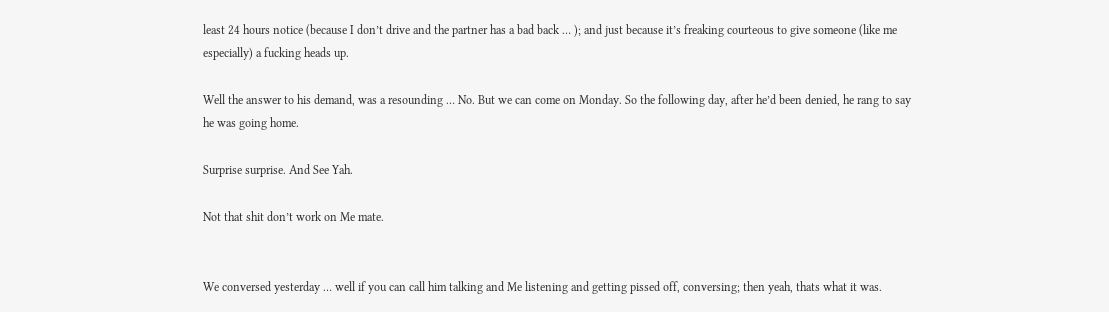least 24 hours notice (because I don’t drive and the partner has a bad back … ); and just because it’s freaking courteous to give someone (like me especially) a fucking heads up.

Well the answer to his demand, was a resounding … No. But we can come on Monday. So the following day, after he’d been denied, he rang to say he was going home.

Surprise surprise. And See Yah.

Not that shit don’t work on Me mate.


We conversed yesterday … well if you can call him talking and Me listening and getting pissed off, conversing; then yeah, thats what it was.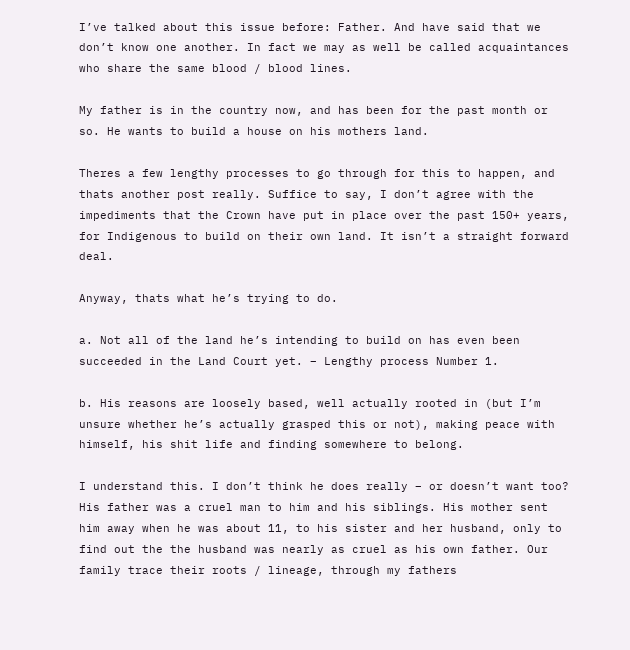I’ve talked about this issue before: Father. And have said that we don’t know one another. In fact we may as well be called acquaintances who share the same blood / blood lines.

My father is in the country now, and has been for the past month or so. He wants to build a house on his mothers land.

Theres a few lengthy processes to go through for this to happen, and thats another post really. Suffice to say, I don’t agree with the impediments that the Crown have put in place over the past 150+ years, for Indigenous to build on their own land. It isn’t a straight forward deal.

Anyway, thats what he’s trying to do.

a. Not all of the land he’s intending to build on has even been succeeded in the Land Court yet. – Lengthy process Number 1.

b. His reasons are loosely based, well actually rooted in (but I’m unsure whether he’s actually grasped this or not), making peace with himself, his shit life and finding somewhere to belong.

I understand this. I don’t think he does really – or doesn’t want too? His father was a cruel man to him and his siblings. His mother sent him away when he was about 11, to his sister and her husband, only to find out the the husband was nearly as cruel as his own father. Our family trace their roots / lineage, through my fathers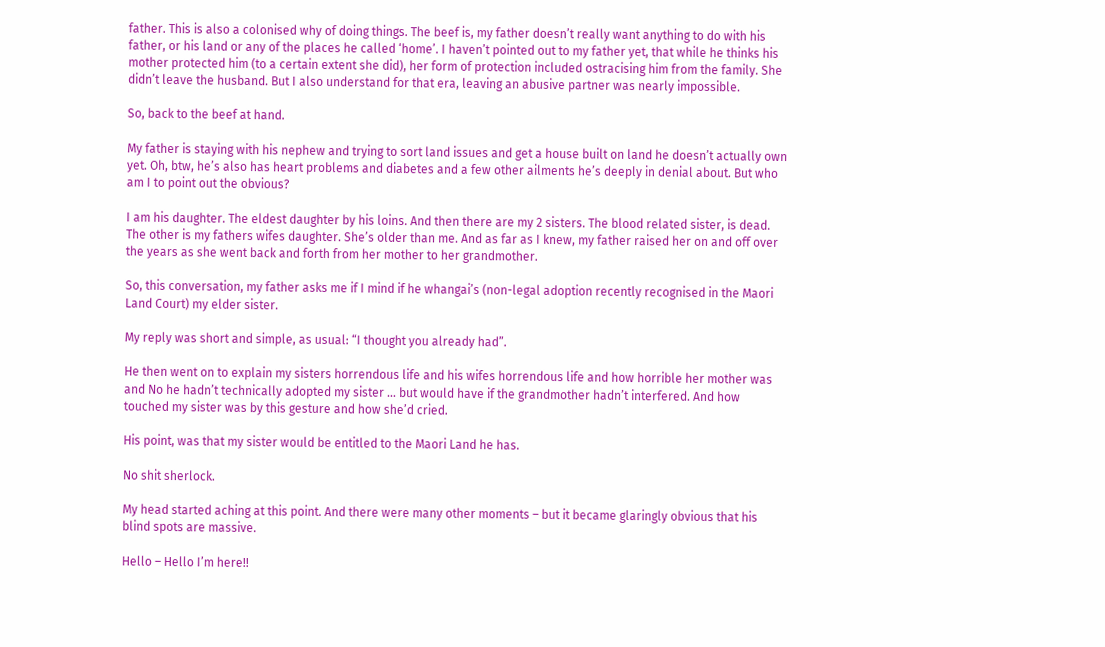father. This is also a colonised why of doing things. The beef is, my father doesn’t really want anything to do with his father, or his land or any of the places he called ‘home’. I haven’t pointed out to my father yet, that while he thinks his mother protected him (to a certain extent she did), her form of protection included ostracising him from the family. She didn’t leave the husband. But I also understand for that era, leaving an abusive partner was nearly impossible.

So, back to the beef at hand.

My father is staying with his nephew and trying to sort land issues and get a house built on land he doesn’t actually own yet. Oh, btw, he’s also has heart problems and diabetes and a few other ailments he’s deeply in denial about. But who am I to point out the obvious?

I am his daughter. The eldest daughter by his loins. And then there are my 2 sisters. The blood related sister, is dead. The other is my fathers wifes daughter. She’s older than me. And as far as I knew, my father raised her on and off over the years as she went back and forth from her mother to her grandmother.

So, this conversation, my father asks me if I mind if he whangai’s (non-legal adoption recently recognised in the Maori Land Court) my elder sister.

My reply was short and simple, as usual: “I thought you already had”.

He then went on to explain my sisters horrendous life and his wifes horrendous life and how horrible her mother was and No he hadn’t technically adopted my sister … but would have if the grandmother hadn’t interfered. And how touched my sister was by this gesture and how she’d cried.

His point, was that my sister would be entitled to the Maori Land he has.

No shit sherlock.

My head started aching at this point. And there were many other moments – but it became glaringly obvious that his blind spots are massive.

Hello – Hello I’m here!!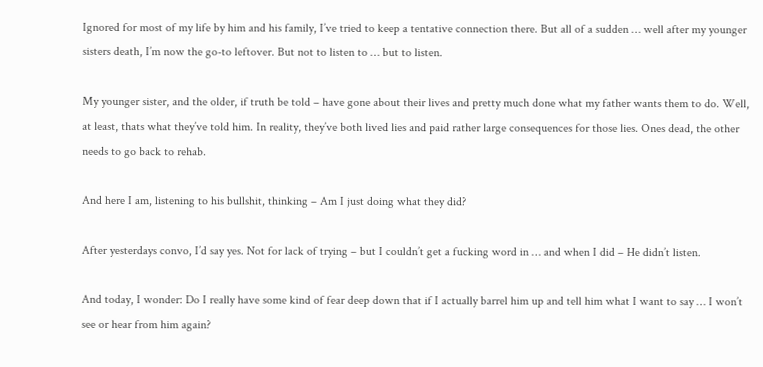Ignored for most of my life by him and his family, I’ve tried to keep a tentative connection there. But all of a sudden … well after my younger sisters death, I’m now the go-to leftover. But not to listen to … but to listen.

My younger sister, and the older, if truth be told – have gone about their lives and pretty much done what my father wants them to do. Well, at least, thats what they’ve told him. In reality, they’ve both lived lies and paid rather large consequences for those lies. Ones dead, the other needs to go back to rehab.

And here I am, listening to his bullshit, thinking – Am I just doing what they did?

After yesterdays convo, I’d say yes. Not for lack of trying – but I couldn’t get a fucking word in … and when I did – He didn’t listen.

And today, I wonder: Do I really have some kind of fear deep down that if I actually barrel him up and tell him what I want to say … I won’t see or hear from him again?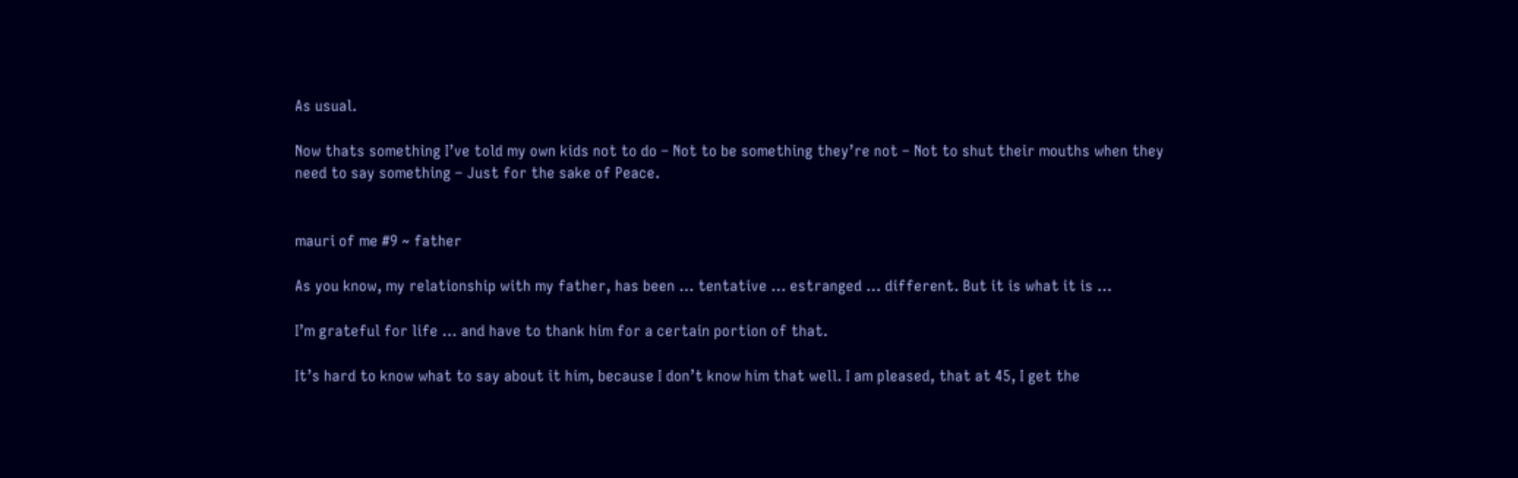As usual.

Now thats something I’ve told my own kids not to do – Not to be something they’re not – Not to shut their mouths when they need to say something – Just for the sake of Peace.


mauri of me #9 ~ father

As you know, my relationship with my father, has been … tentative … estranged … different. But it is what it is …

I’m grateful for life … and have to thank him for a certain portion of that.

It’s hard to know what to say about it him, because I don’t know him that well. I am pleased, that at 45, I get the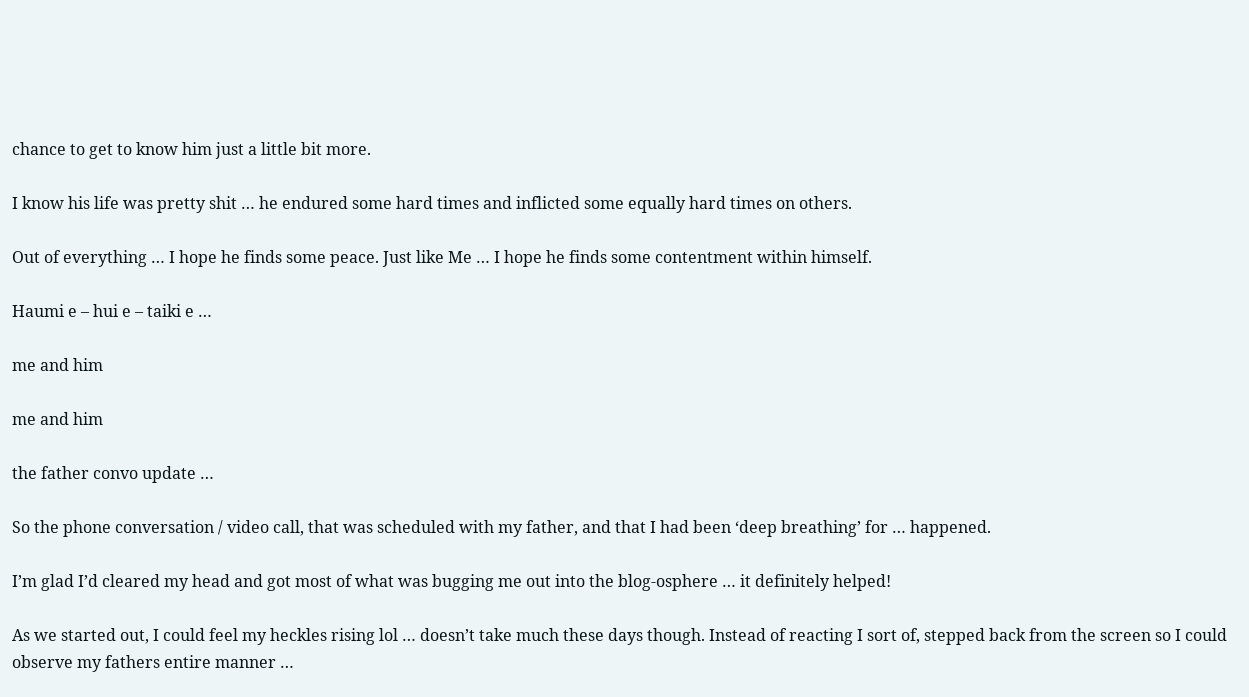chance to get to know him just a little bit more.

I know his life was pretty shit … he endured some hard times and inflicted some equally hard times on others.

Out of everything … I hope he finds some peace. Just like Me … I hope he finds some contentment within himself.

Haumi e – hui e – taiki e …

me and him

me and him

the father convo update …

So the phone conversation / video call, that was scheduled with my father, and that I had been ‘deep breathing’ for … happened.

I’m glad I’d cleared my head and got most of what was bugging me out into the blog-osphere … it definitely helped!

As we started out, I could feel my heckles rising lol … doesn’t take much these days though. Instead of reacting I sort of, stepped back from the screen so I could observe my fathers entire manner …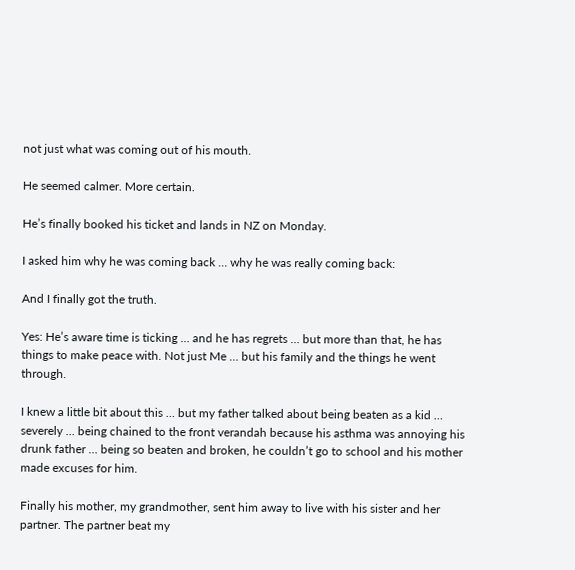not just what was coming out of his mouth.

He seemed calmer. More certain.

He’s finally booked his ticket and lands in NZ on Monday.

I asked him why he was coming back … why he was really coming back:

And I finally got the truth.

Yes: He’s aware time is ticking … and he has regrets … but more than that, he has things to make peace with. Not just Me … but his family and the things he went through.

I knew a little bit about this … but my father talked about being beaten as a kid … severely … being chained to the front verandah because his asthma was annoying his drunk father … being so beaten and broken, he couldn’t go to school and his mother made excuses for him.

Finally his mother, my grandmother, sent him away to live with his sister and her partner. The partner beat my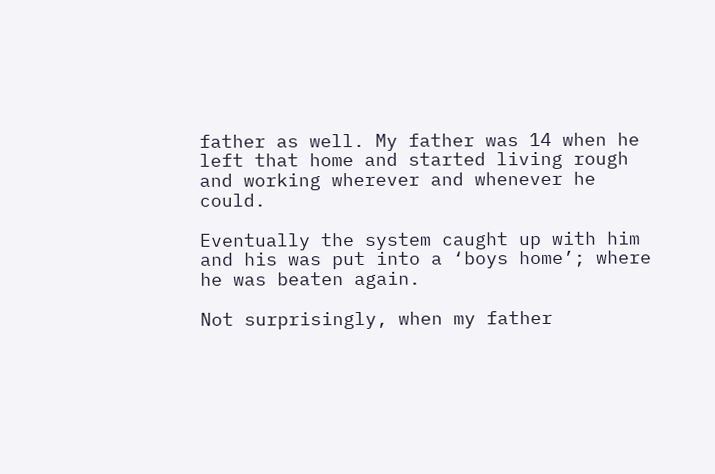father as well. My father was 14 when he left that home and started living rough and working wherever and whenever he could.

Eventually the system caught up with him and his was put into a ‘boys home’; where he was beaten again.

Not surprisingly, when my father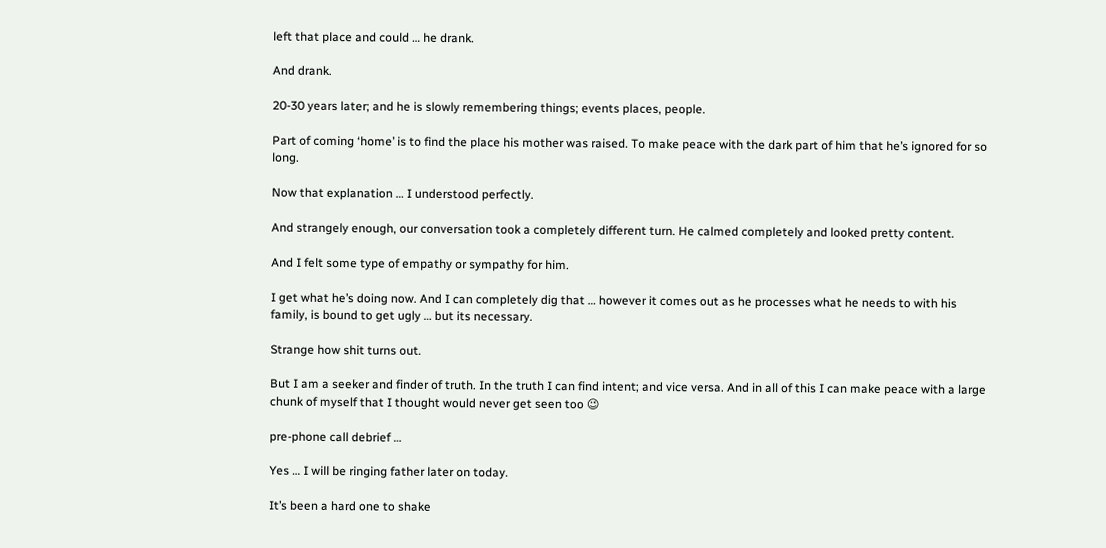left that place and could … he drank.

And drank.

20-30 years later; and he is slowly remembering things; events places, people.

Part of coming ‘home’ is to find the place his mother was raised. To make peace with the dark part of him that he’s ignored for so long.

Now that explanation … I understood perfectly.

And strangely enough, our conversation took a completely different turn. He calmed completely and looked pretty content.

And I felt some type of empathy or sympathy for him.

I get what he’s doing now. And I can completely dig that … however it comes out as he processes what he needs to with his family, is bound to get ugly … but its necessary.

Strange how shit turns out.

But I am a seeker and finder of truth. In the truth I can find intent; and vice versa. And in all of this I can make peace with a large chunk of myself that I thought would never get seen too 😉

pre-phone call debrief …

Yes … I will be ringing father later on today.

It’s been a hard one to shake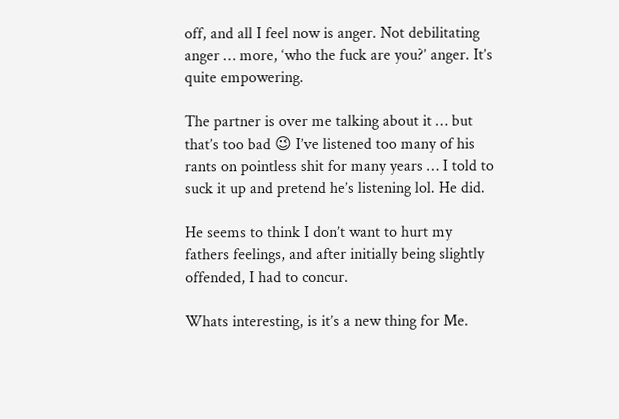off, and all I feel now is anger. Not debilitating anger … more, ‘who the fuck are you?’ anger. It’s quite empowering.

The partner is over me talking about it … but that’s too bad 😉 I’ve listened too many of his rants on pointless shit for many years … I told to suck it up and pretend he’s listening lol. He did.

He seems to think I don’t want to hurt my fathers feelings, and after initially being slightly offended, I had to concur.

Whats interesting, is it’s a new thing for Me.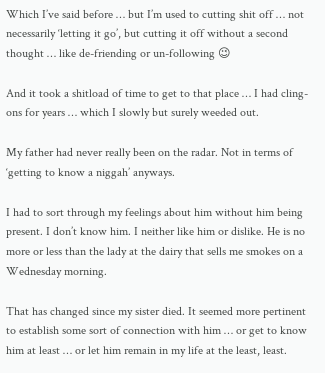Which I’ve said before … but I’m used to cutting shit off … not necessarily ‘letting it go’, but cutting it off without a second thought … like de-friending or un-following 😉

And it took a shitload of time to get to that place … I had cling-ons for years … which I slowly but surely weeded out.

My father had never really been on the radar. Not in terms of ‘getting to know a niggah’ anyways.

I had to sort through my feelings about him without him being present. I don’t know him. I neither like him or dislike. He is no more or less than the lady at the dairy that sells me smokes on a Wednesday morning.

That has changed since my sister died. It seemed more pertinent to establish some sort of connection with him … or get to know him at least … or let him remain in my life at the least, least.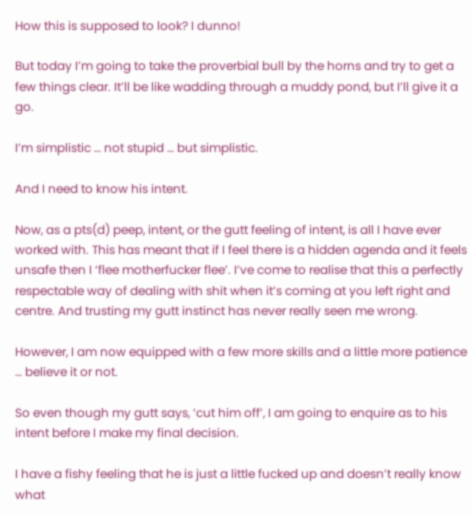How this is supposed to look? I dunno!

But today I’m going to take the proverbial bull by the horns and try to get a few things clear. It’ll be like wadding through a muddy pond, but I’ll give it a go.

I’m simplistic … not stupid … but simplistic.

And I need to know his intent.

Now, as a pts(d) peep, intent, or the gutt feeling of intent, is all I have ever worked with. This has meant that if I feel there is a hidden agenda and it feels unsafe then I ‘flee motherfucker flee’. I’ve come to realise that this a perfectly respectable way of dealing with shit when it’s coming at you left right and centre. And trusting my gutt instinct has never really seen me wrong.

However, I am now equipped with a few more skills and a little more patience … believe it or not.

So even though my gutt says, ‘cut him off’, I am going to enquire as to his intent before I make my final decision.

I have a fishy feeling that he is just a little fucked up and doesn’t really know what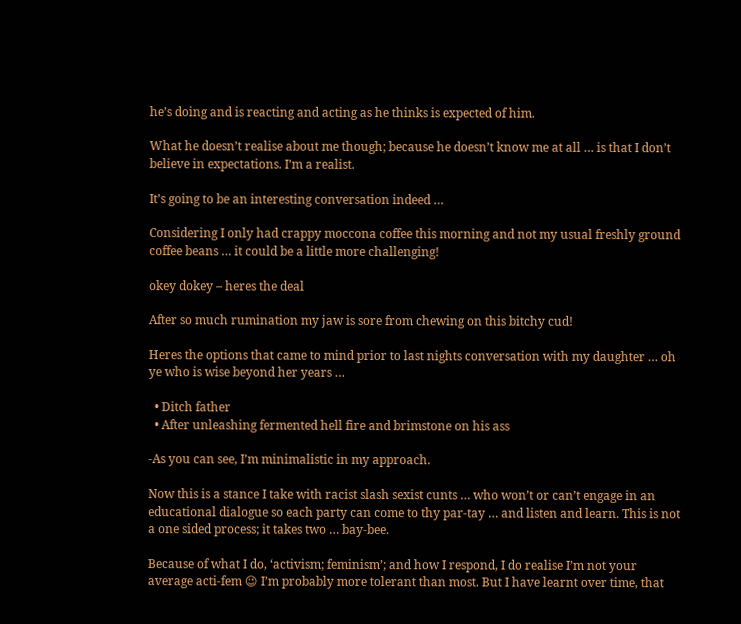he’s doing and is reacting and acting as he thinks is expected of him.

What he doesn’t realise about me though; because he doesn’t know me at all … is that I don’t believe in expectations. I’m a realist.

It’s going to be an interesting conversation indeed …

Considering I only had crappy moccona coffee this morning and not my usual freshly ground coffee beans … it could be a little more challenging!

okey dokey – heres the deal

After so much rumination my jaw is sore from chewing on this bitchy cud!

Heres the options that came to mind prior to last nights conversation with my daughter … oh ye who is wise beyond her years …

  • Ditch father
  • After unleashing fermented hell fire and brimstone on his ass

-As you can see, I’m minimalistic in my approach.

Now this is a stance I take with racist slash sexist cunts … who won’t or can’t engage in an educational dialogue so each party can come to thy par-tay … and listen and learn. This is not a one sided process; it takes two … bay-bee.

Because of what I do, ‘activism; feminism’; and how I respond, I do realise I’m not your average acti-fem 😉 I’m probably more tolerant than most. But I have learnt over time, that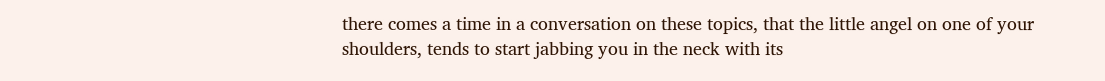there comes a time in a conversation on these topics, that the little angel on one of your shoulders, tends to start jabbing you in the neck with its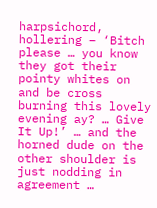harpsichord, hollering – ‘Bitch please … you know they got their pointy whites on and be cross burning this lovely evening ay? … Give It Up!’ … and the horned dude on the other shoulder is just nodding in agreement …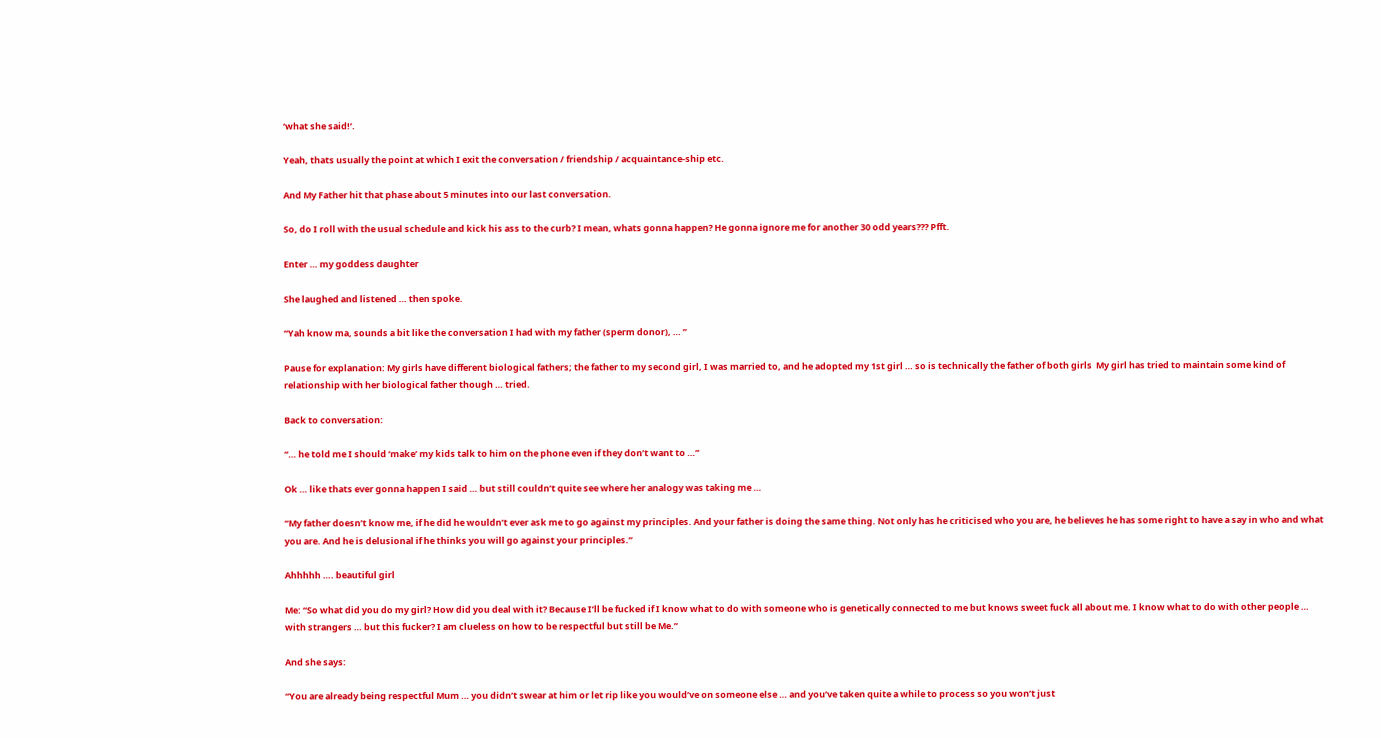‘what she said!’.

Yeah, thats usually the point at which I exit the conversation / friendship / acquaintance-ship etc.

And My Father hit that phase about 5 minutes into our last conversation.

So, do I roll with the usual schedule and kick his ass to the curb? I mean, whats gonna happen? He gonna ignore me for another 30 odd years??? Pfft.

Enter … my goddess daughter

She laughed and listened … then spoke.

“Yah know ma, sounds a bit like the conversation I had with my father (sperm donor), … ”

Pause for explanation: My girls have different biological fathers; the father to my second girl, I was married to, and he adopted my 1st girl … so is technically the father of both girls  My girl has tried to maintain some kind of relationship with her biological father though … tried.

Back to conversation:

“… he told me I should ‘make’ my kids talk to him on the phone even if they don’t want to …”

Ok … like thats ever gonna happen I said … but still couldn’t quite see where her analogy was taking me …

“My father doesn’t know me, if he did he wouldn’t ever ask me to go against my principles. And your father is doing the same thing. Not only has he criticised who you are, he believes he has some right to have a say in who and what you are. And he is delusional if he thinks you will go against your principles.”

Ahhhhh …. beautiful girl

Me: “So what did you do my girl? How did you deal with it? Because I’ll be fucked if I know what to do with someone who is genetically connected to me but knows sweet fuck all about me. I know what to do with other people … with strangers … but this fucker? I am clueless on how to be respectful but still be Me.”

And she says:

“You are already being respectful Mum … you didn’t swear at him or let rip like you would’ve on someone else … and you’ve taken quite a while to process so you won’t just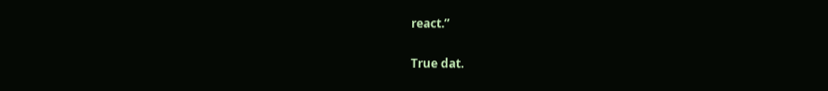react.”

True dat.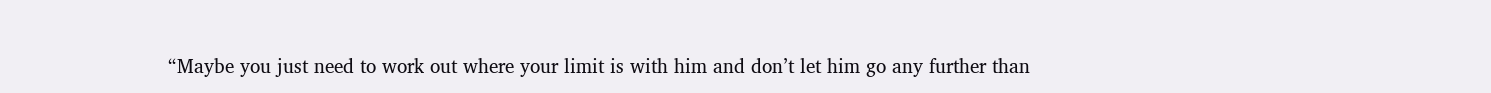“Maybe you just need to work out where your limit is with him and don’t let him go any further than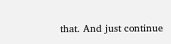that. And just continue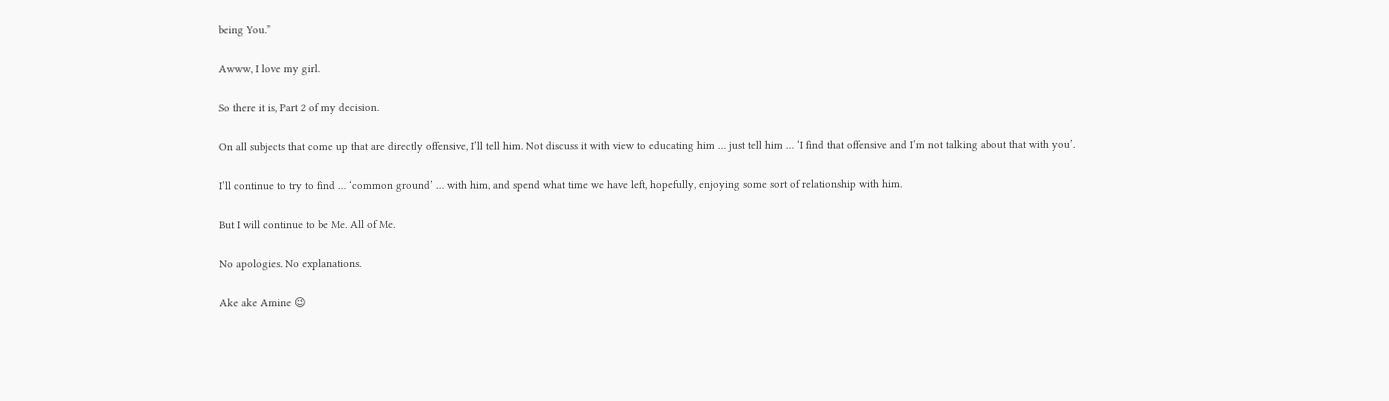being You.”

Awww, I love my girl.

So there it is, Part 2 of my decision.

On all subjects that come up that are directly offensive, I’ll tell him. Not discuss it with view to educating him … just tell him … ‘I find that offensive and I’m not talking about that with you’.

I’ll continue to try to find … ‘common ground’ … with him, and spend what time we have left, hopefully, enjoying some sort of relationship with him.

But I will continue to be Me. All of Me.

No apologies. No explanations.

Ake ake Amine 😉